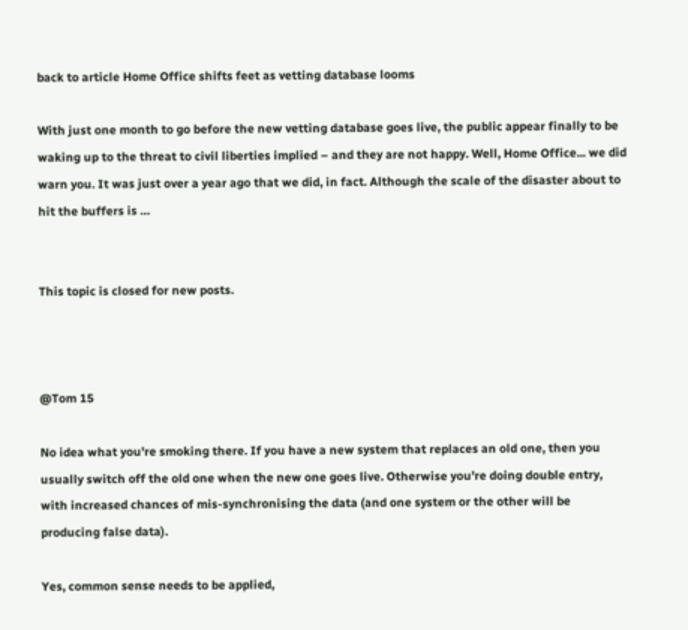back to article Home Office shifts feet as vetting database looms

With just one month to go before the new vetting database goes live, the public appear finally to be waking up to the threat to civil liberties implied – and they are not happy. Well, Home Office... we did warn you. It was just over a year ago that we did, in fact. Although the scale of the disaster about to hit the buffers is …


This topic is closed for new posts.



@Tom 15

No idea what you're smoking there. If you have a new system that replaces an old one, then you usually switch off the old one when the new one goes live. Otherwise you're doing double entry, with increased chances of mis-synchronising the data (and one system or the other will be producing false data).

Yes, common sense needs to be applied,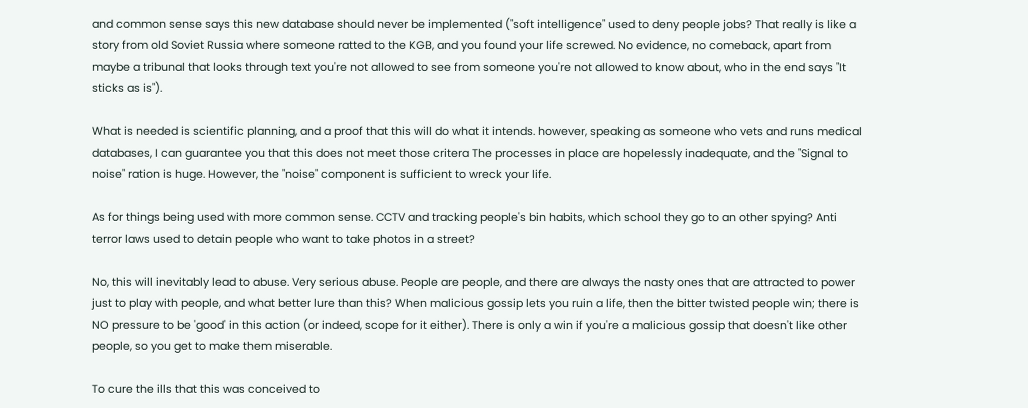and common sense says this new database should never be implemented ("soft intelligence" used to deny people jobs? That really is like a story from old Soviet Russia where someone ratted to the KGB, and you found your life screwed. No evidence, no comeback, apart from maybe a tribunal that looks through text you're not allowed to see from someone you're not allowed to know about, who in the end says "It sticks as is").

What is needed is scientific planning, and a proof that this will do what it intends. however, speaking as someone who vets and runs medical databases, I can guarantee you that this does not meet those critera The processes in place are hopelessly inadequate, and the "Signal to noise" ration is huge. However, the "noise" component is sufficient to wreck your life.

As for things being used with more common sense. CCTV and tracking people's bin habits, which school they go to an other spying? Anti terror laws used to detain people who want to take photos in a street?

No, this will inevitably lead to abuse. Very serious abuse. People are people, and there are always the nasty ones that are attracted to power just to play with people, and what better lure than this? When malicious gossip lets you ruin a life, then the bitter twisted people win; there is NO pressure to be 'good' in this action (or indeed, scope for it either). There is only a win if you're a malicious gossip that doesn't like other people, so you get to make them miserable.

To cure the ills that this was conceived to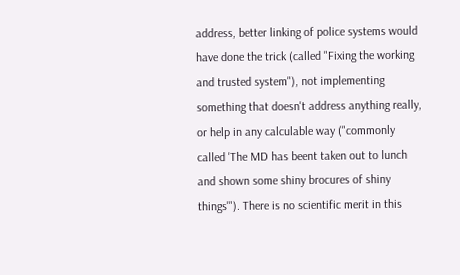address, better linking of police systems would have done the trick (called "Fixing the working and trusted system"), not implementing something that doesn't address anything really, or help in any calculable way ("commonly called 'The MD has beent taken out to lunch and shown some shiny brocures of shiny things'"). There is no scientific merit in this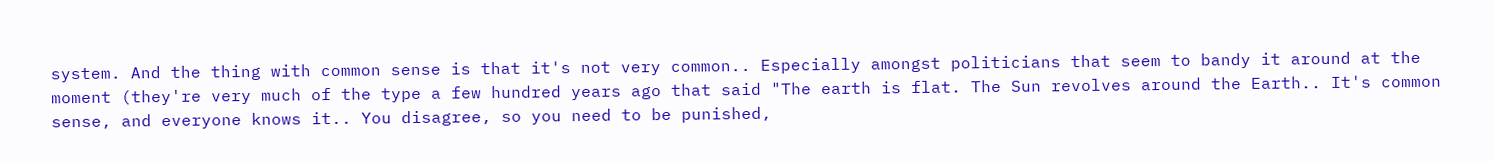system. And the thing with common sense is that it's not very common.. Especially amongst politicians that seem to bandy it around at the moment (they're very much of the type a few hundred years ago that said "The earth is flat. The Sun revolves around the Earth.. It's common sense, and everyone knows it.. You disagree, so you need to be punished,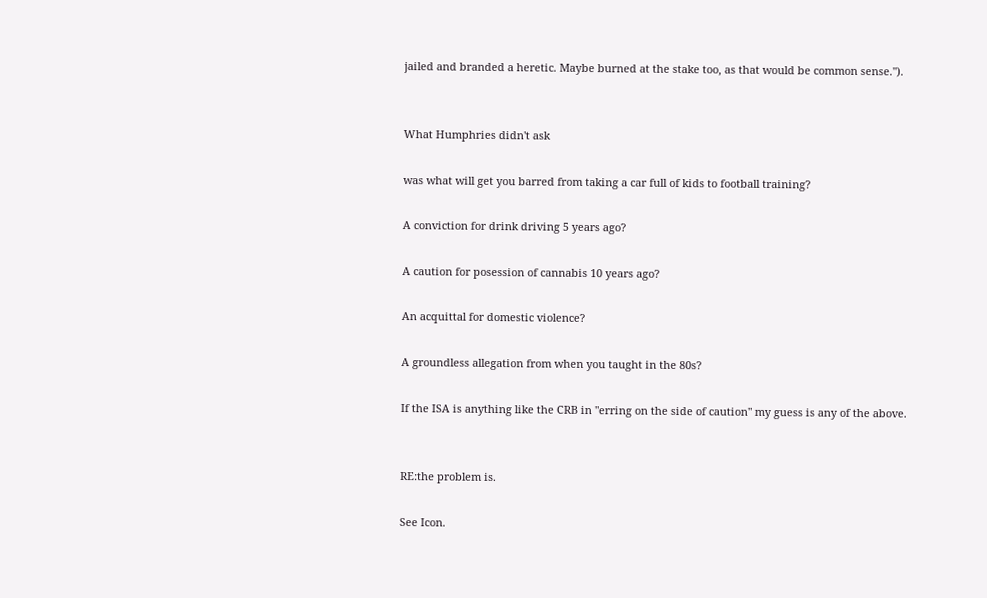jailed and branded a heretic. Maybe burned at the stake too, as that would be common sense.").


What Humphries didn't ask

was what will get you barred from taking a car full of kids to football training?

A conviction for drink driving 5 years ago?

A caution for posession of cannabis 10 years ago?

An acquittal for domestic violence?

A groundless allegation from when you taught in the 80s?

If the ISA is anything like the CRB in "erring on the side of caution" my guess is any of the above.


RE:the problem is.

See Icon.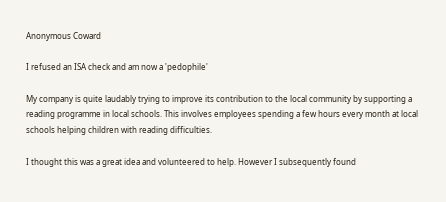Anonymous Coward

I refused an ISA check and am now a 'pedophile'

My company is quite laudably trying to improve its contribution to the local community by supporting a reading programme in local schools. This involves employees spending a few hours every month at local schools helping children with reading difficulties.

I thought this was a great idea and volunteered to help. However I subsequently found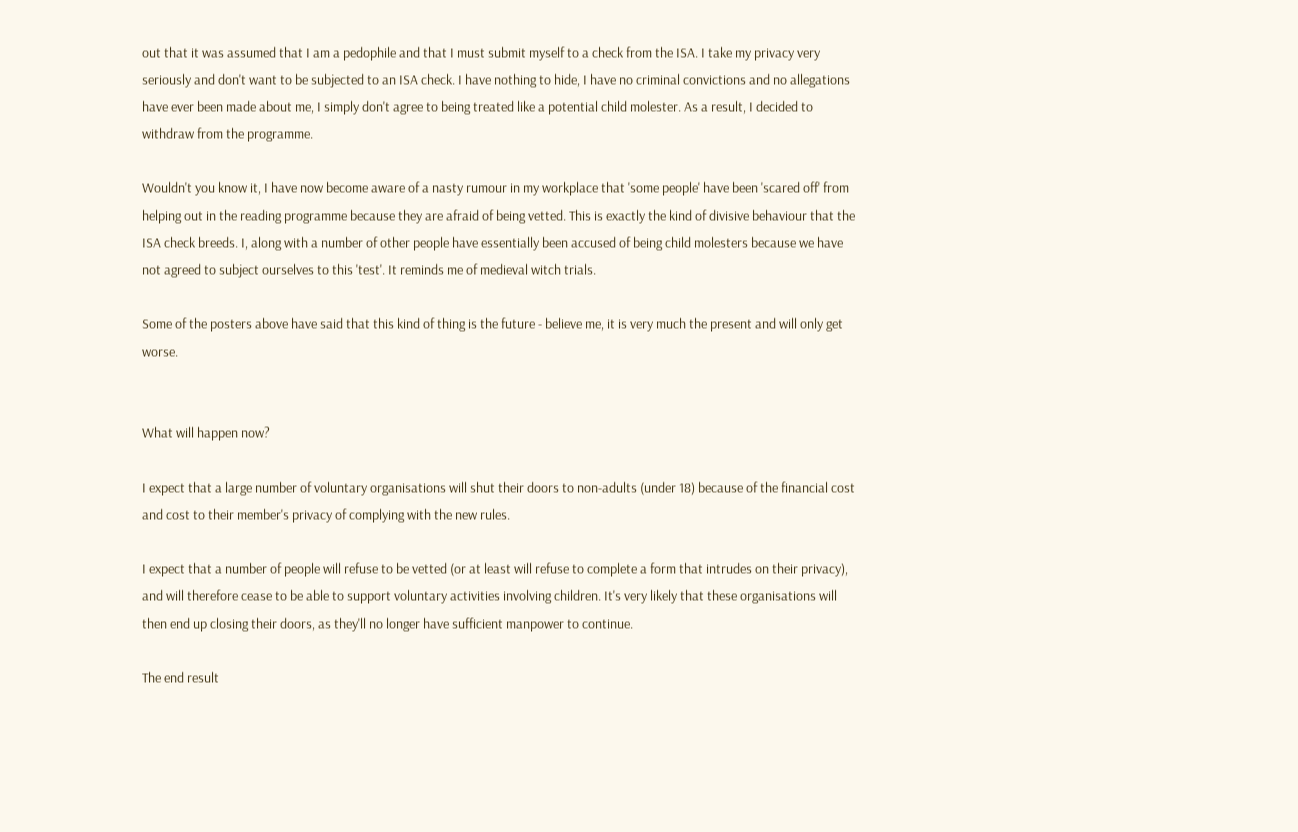out that it was assumed that I am a pedophile and that I must submit myself to a check from the ISA. I take my privacy very seriously and don't want to be subjected to an ISA check. I have nothing to hide, I have no criminal convictions and no allegations have ever been made about me, I simply don't agree to being treated like a potential child molester. As a result, I decided to withdraw from the programme.

Wouldn't you know it, I have now become aware of a nasty rumour in my workplace that 'some people' have been 'scared off' from helping out in the reading programme because they are afraid of being vetted. This is exactly the kind of divisive behaviour that the ISA check breeds. I, along with a number of other people have essentially been accused of being child molesters because we have not agreed to subject ourselves to this 'test'. It reminds me of medieval witch trials.

Some of the posters above have said that this kind of thing is the future - believe me, it is very much the present and will only get worse.


What will happen now?

I expect that a large number of voluntary organisations will shut their doors to non-adults (under 18) because of the financial cost and cost to their member's privacy of complying with the new rules.

I expect that a number of people will refuse to be vetted (or at least will refuse to complete a form that intrudes on their privacy), and will therefore cease to be able to support voluntary activities involving children. It's very likely that these organisations will then end up closing their doors, as they'll no longer have sufficient manpower to continue.

The end result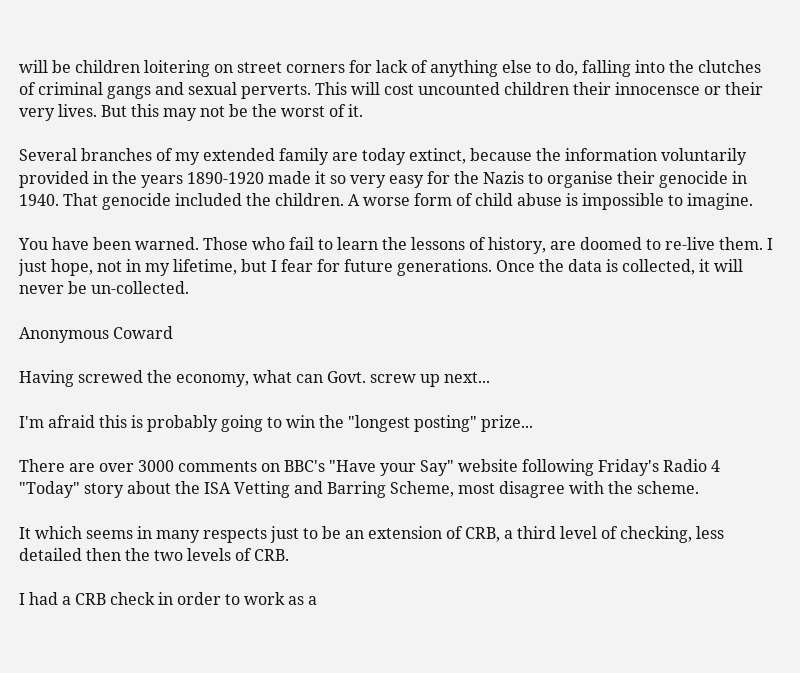will be children loitering on street corners for lack of anything else to do, falling into the clutches of criminal gangs and sexual perverts. This will cost uncounted children their innocensce or their very lives. But this may not be the worst of it.

Several branches of my extended family are today extinct, because the information voluntarily provided in the years 1890-1920 made it so very easy for the Nazis to organise their genocide in 1940. That genocide included the children. A worse form of child abuse is impossible to imagine.

You have been warned. Those who fail to learn the lessons of history, are doomed to re-live them. I just hope, not in my lifetime, but I fear for future generations. Once the data is collected, it will never be un-collected.

Anonymous Coward

Having screwed the economy, what can Govt. screw up next...

I'm afraid this is probably going to win the "longest posting" prize...

There are over 3000 comments on BBC's "Have your Say" website following Friday's Radio 4 "Today" story about the ISA Vetting and Barring Scheme, most disagree with the scheme.

It which seems in many respects just to be an extension of CRB, a third level of checking, less detailed then the two levels of CRB.

I had a CRB check in order to work as a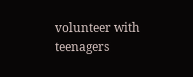volunteer with teenagers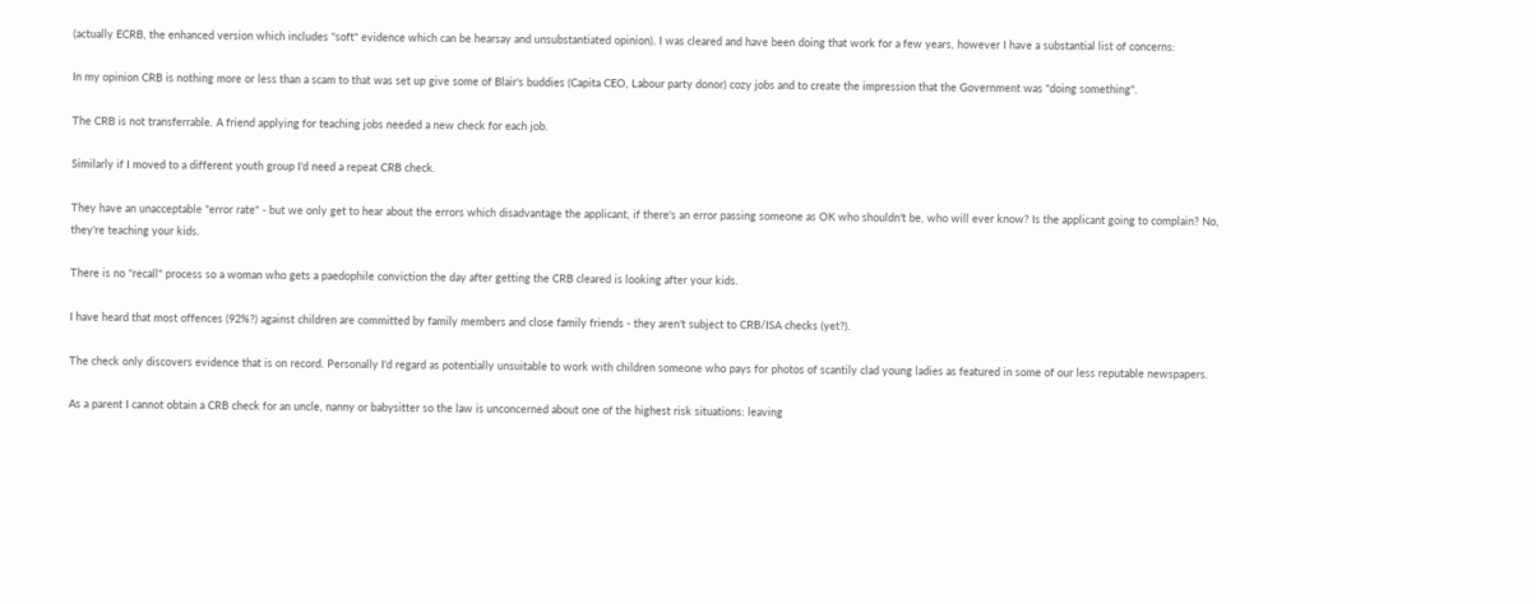(actually ECRB, the enhanced version which includes "soft" evidence which can be hearsay and unsubstantiated opinion). I was cleared and have been doing that work for a few years, however I have a substantial list of concerns:

In my opinion CRB is nothing more or less than a scam to that was set up give some of Blair's buddies (Capita CEO, Labour party donor) cozy jobs and to create the impression that the Government was "doing something".

The CRB is not transferrable. A friend applying for teaching jobs needed a new check for each job.

Similarly if I moved to a different youth group I'd need a repeat CRB check.

They have an unacceptable "error rate" - but we only get to hear about the errors which disadvantage the applicant, if there's an error passing someone as OK who shouldn't be, who will ever know? Is the applicant going to complain? No, they're teaching your kids.

There is no "recall" process so a woman who gets a paedophile conviction the day after getting the CRB cleared is looking after your kids.

I have heard that most offences (92%?) against children are committed by family members and close family friends - they aren't subject to CRB/ISA checks (yet?).

The check only discovers evidence that is on record. Personally I'd regard as potentially unsuitable to work with children someone who pays for photos of scantily clad young ladies as featured in some of our less reputable newspapers.

As a parent I cannot obtain a CRB check for an uncle, nanny or babysitter so the law is unconcerned about one of the highest risk situations: leaving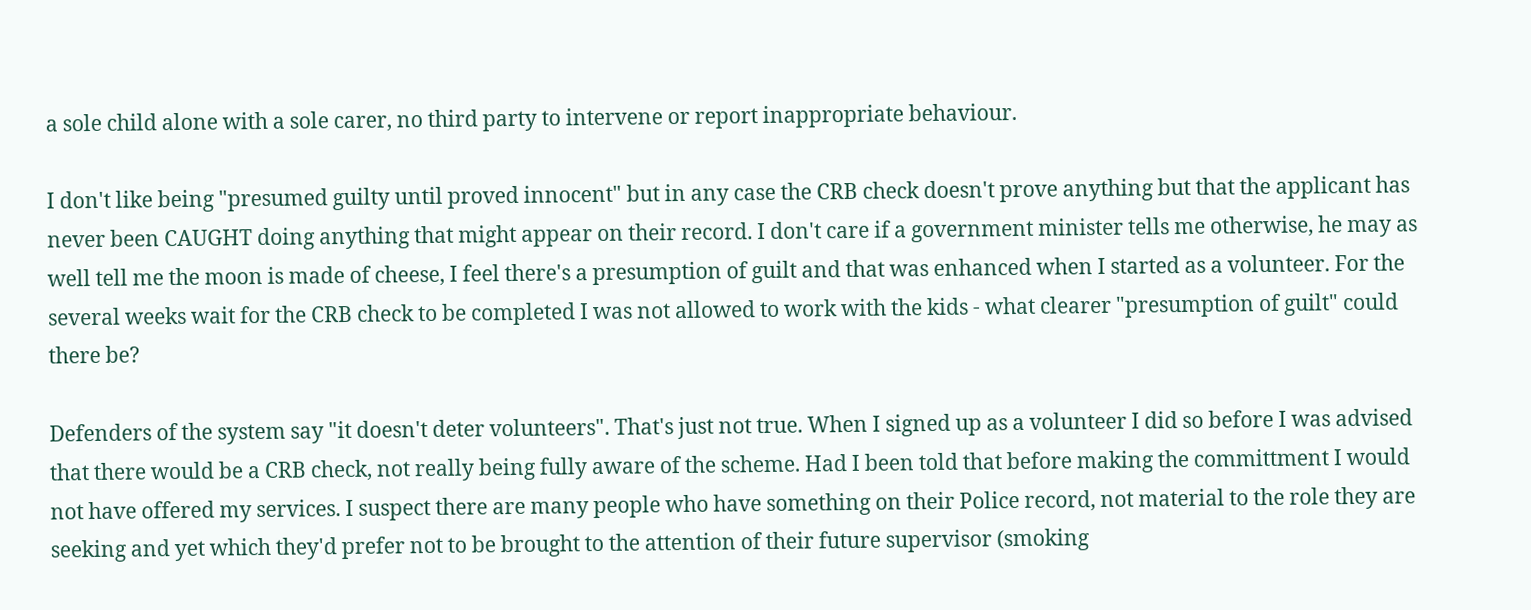a sole child alone with a sole carer, no third party to intervene or report inappropriate behaviour.

I don't like being "presumed guilty until proved innocent" but in any case the CRB check doesn't prove anything but that the applicant has never been CAUGHT doing anything that might appear on their record. I don't care if a government minister tells me otherwise, he may as well tell me the moon is made of cheese, I feel there's a presumption of guilt and that was enhanced when I started as a volunteer. For the several weeks wait for the CRB check to be completed I was not allowed to work with the kids - what clearer "presumption of guilt" could there be?

Defenders of the system say "it doesn't deter volunteers". That's just not true. When I signed up as a volunteer I did so before I was advised that there would be a CRB check, not really being fully aware of the scheme. Had I been told that before making the committment I would not have offered my services. I suspect there are many people who have something on their Police record, not material to the role they are seeking and yet which they'd prefer not to be brought to the attention of their future supervisor (smoking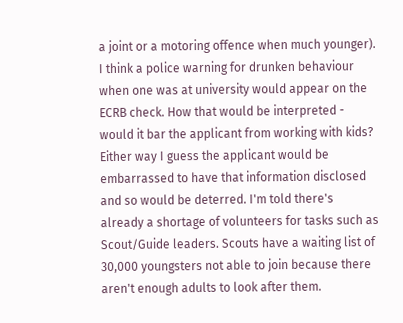a joint or a motoring offence when much younger). I think a police warning for drunken behaviour when one was at university would appear on the ECRB check. How that would be interpreted - would it bar the applicant from working with kids? Either way I guess the applicant would be embarrassed to have that information disclosed and so would be deterred. I'm told there's already a shortage of volunteers for tasks such as Scout/Guide leaders. Scouts have a waiting list of 30,000 youngsters not able to join because there aren't enough adults to look after them.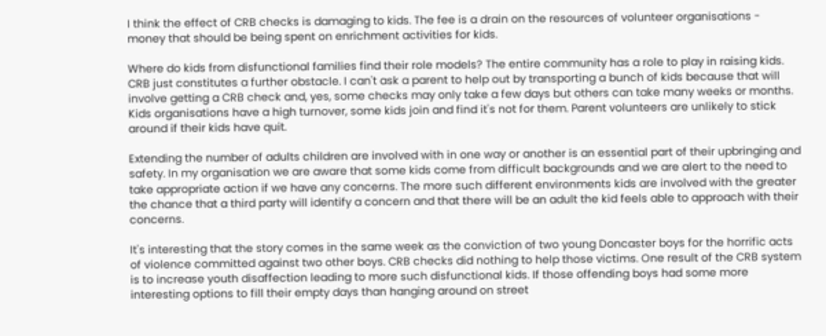I think the effect of CRB checks is damaging to kids. The fee is a drain on the resources of volunteer organisations - money that should be being spent on enrichment activities for kids.

Where do kids from disfunctional families find their role models? The entire community has a role to play in raising kids. CRB just constitutes a further obstacle. I can't ask a parent to help out by transporting a bunch of kids because that will involve getting a CRB check and, yes, some checks may only take a few days but others can take many weeks or months. Kids organisations have a high turnover, some kids join and find it's not for them. Parent volunteers are unlikely to stick around if their kids have quit.

Extending the number of adults children are involved with in one way or another is an essential part of their upbringing and safety. In my organisation we are aware that some kids come from difficult backgrounds and we are alert to the need to take appropriate action if we have any concerns. The more such different environments kids are involved with the greater the chance that a third party will identify a concern and that there will be an adult the kid feels able to approach with their concerns.

It's interesting that the story comes in the same week as the conviction of two young Doncaster boys for the horrific acts of violence committed against two other boys. CRB checks did nothing to help those victims. One result of the CRB system is to increase youth disaffection leading to more such disfunctional kids. If those offending boys had some more interesting options to fill their empty days than hanging around on street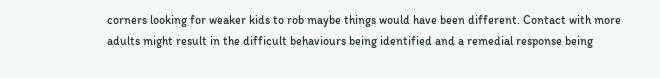corners looking for weaker kids to rob maybe things would have been different. Contact with more adults might result in the difficult behaviours being identified and a remedial response being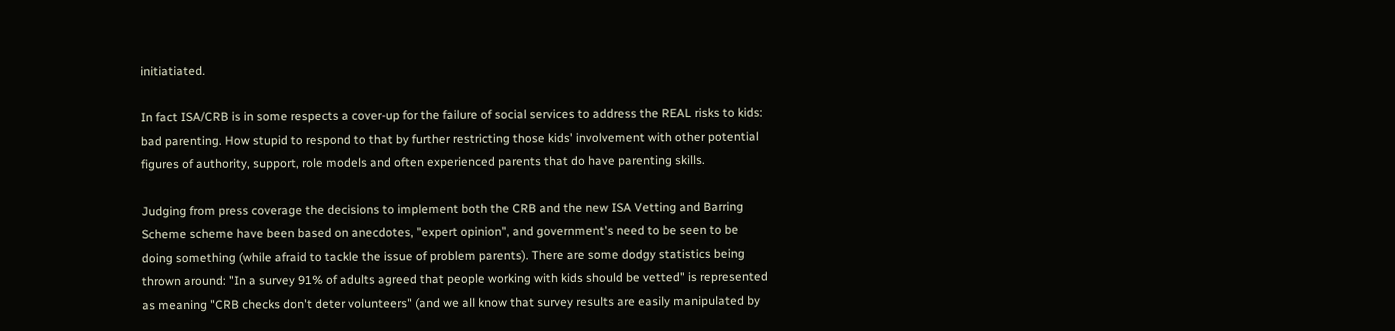initiatiated.

In fact ISA/CRB is in some respects a cover-up for the failure of social services to address the REAL risks to kids: bad parenting. How stupid to respond to that by further restricting those kids' involvement with other potential figures of authority, support, role models and often experienced parents that do have parenting skills.

Judging from press coverage the decisions to implement both the CRB and the new ISA Vetting and Barring Scheme scheme have been based on anecdotes, "expert opinion", and government's need to be seen to be doing something (while afraid to tackle the issue of problem parents). There are some dodgy statistics being thrown around: "In a survey 91% of adults agreed that people working with kids should be vetted" is represented as meaning "CRB checks don't deter volunteers" (and we all know that survey results are easily manipulated by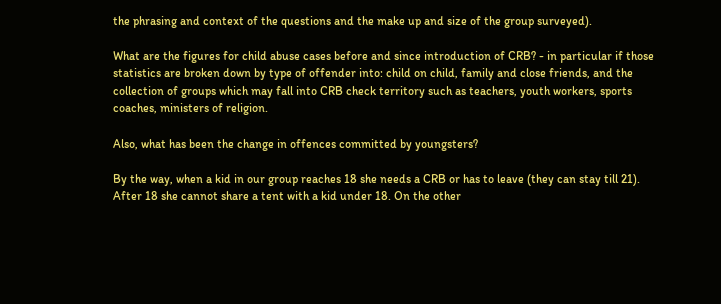the phrasing and context of the questions and the make up and size of the group surveyed).

What are the figures for child abuse cases before and since introduction of CRB? - in particular if those statistics are broken down by type of offender into: child on child, family and close friends, and the collection of groups which may fall into CRB check territory such as teachers, youth workers, sports coaches, ministers of religion.

Also, what has been the change in offences committed by youngsters?

By the way, when a kid in our group reaches 18 she needs a CRB or has to leave (they can stay till 21). After 18 she cannot share a tent with a kid under 18. On the other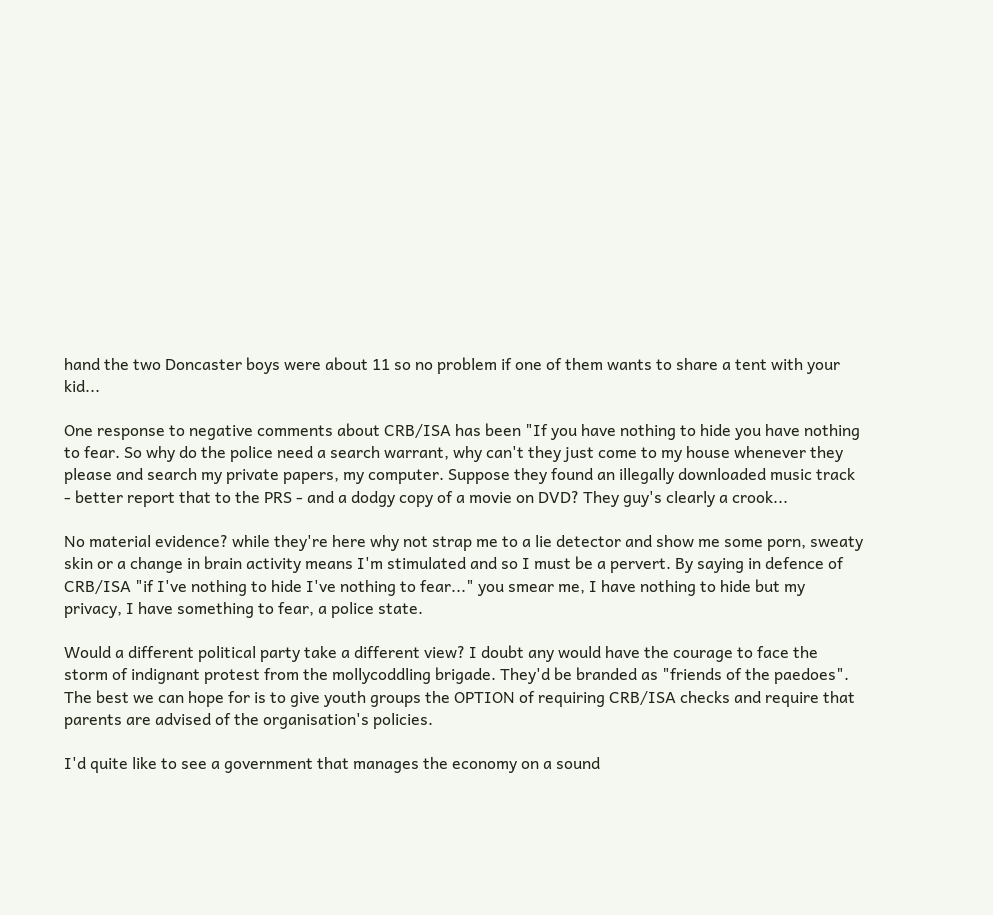hand the two Doncaster boys were about 11 so no problem if one of them wants to share a tent with your kid...

One response to negative comments about CRB/ISA has been "If you have nothing to hide you have nothing to fear. So why do the police need a search warrant, why can't they just come to my house whenever they please and search my private papers, my computer. Suppose they found an illegally downloaded music track - better report that to the PRS - and a dodgy copy of a movie on DVD? They guy's clearly a crook...

No material evidence? while they're here why not strap me to a lie detector and show me some porn, sweaty skin or a change in brain activity means I'm stimulated and so I must be a pervert. By saying in defence of CRB/ISA "if I've nothing to hide I've nothing to fear..." you smear me, I have nothing to hide but my privacy, I have something to fear, a police state.

Would a different political party take a different view? I doubt any would have the courage to face the storm of indignant protest from the mollycoddling brigade. They'd be branded as "friends of the paedoes". The best we can hope for is to give youth groups the OPTION of requiring CRB/ISA checks and require that parents are advised of the organisation's policies.

I'd quite like to see a government that manages the economy on a sound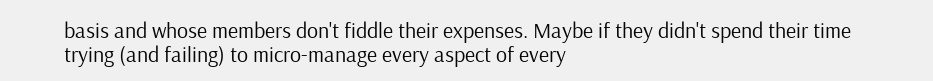basis and whose members don't fiddle their expenses. Maybe if they didn't spend their time trying (and failing) to micro-manage every aspect of every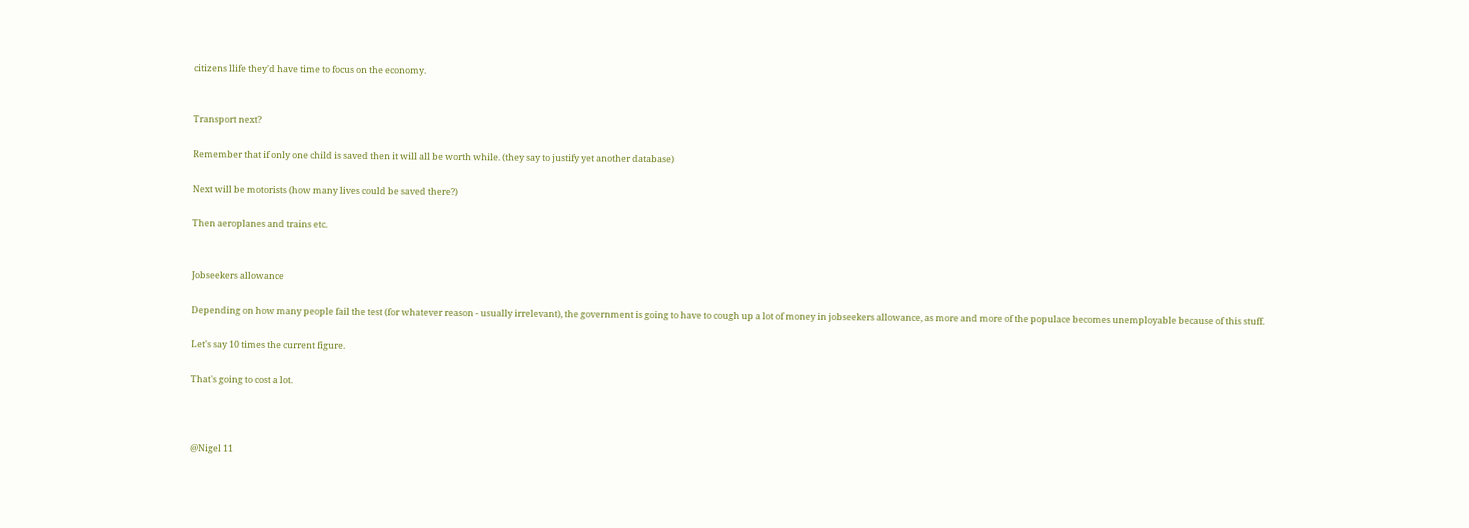citizens llife they'd have time to focus on the economy.


Transport next?

Remember that if only one child is saved then it will all be worth while. (they say to justify yet another database)

Next will be motorists (how many lives could be saved there?)

Then aeroplanes and trains etc.


Jobseekers allowance

Depending on how many people fail the test (for whatever reason - usually irrelevant), the government is going to have to cough up a lot of money in jobseekers allowance, as more and more of the populace becomes unemployable because of this stuff.

Let's say 10 times the current figure.

That's going to cost a lot.



@Nigel 11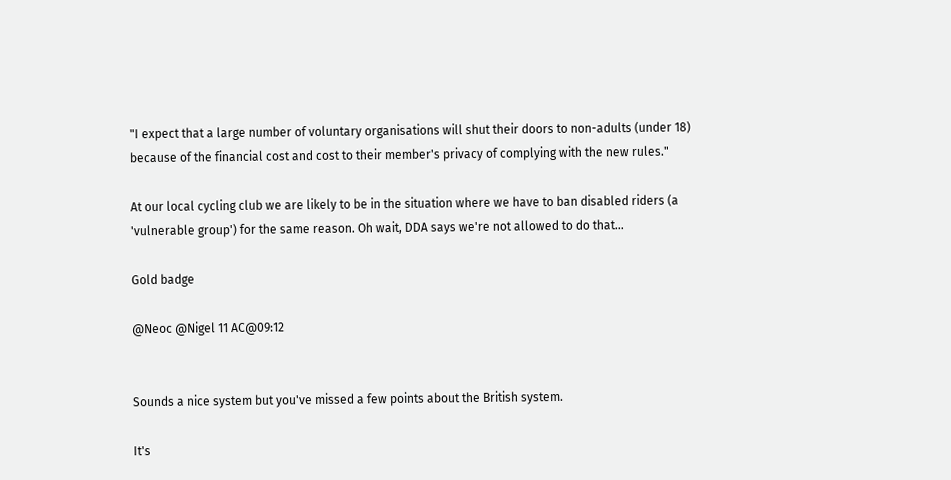"I expect that a large number of voluntary organisations will shut their doors to non-adults (under 18) because of the financial cost and cost to their member's privacy of complying with the new rules."

At our local cycling club we are likely to be in the situation where we have to ban disabled riders (a 'vulnerable group') for the same reason. Oh wait, DDA says we're not allowed to do that...

Gold badge

@Neoc @Nigel 11 AC@09:12


Sounds a nice system but you've missed a few points about the British system.

It's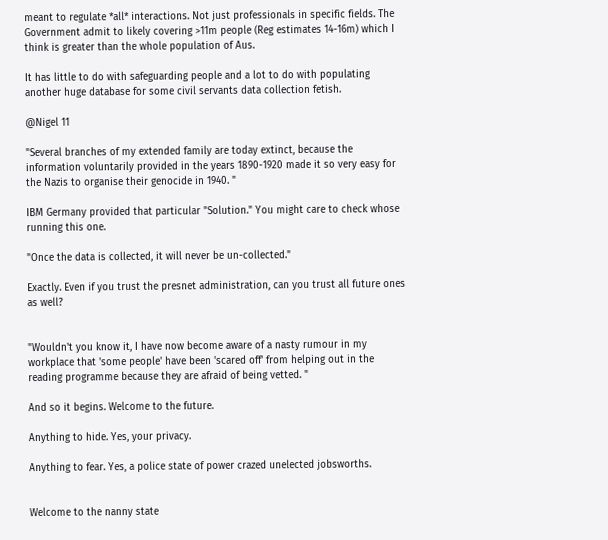meant to regulate *all* interactions. Not just professionals in specific fields. The Government admit to likely covering >11m people (Reg estimates 14-16m) which I think is greater than the whole population of Aus.

It has little to do with safeguarding people and a lot to do with populating another huge database for some civil servants data collection fetish.

@Nigel 11

"Several branches of my extended family are today extinct, because the information voluntarily provided in the years 1890-1920 made it so very easy for the Nazis to organise their genocide in 1940. "

IBM Germany provided that particular "Solution." You might care to check whose running this one.

"Once the data is collected, it will never be un-collected."

Exactly. Even if you trust the presnet administration, can you trust all future ones as well?


"Wouldn't you know it, I have now become aware of a nasty rumour in my workplace that 'some people' have been 'scared off' from helping out in the reading programme because they are afraid of being vetted. "

And so it begins. Welcome to the future.

Anything to hide. Yes, your privacy.

Anything to fear. Yes, a police state of power crazed unelected jobsworths.


Welcome to the nanny state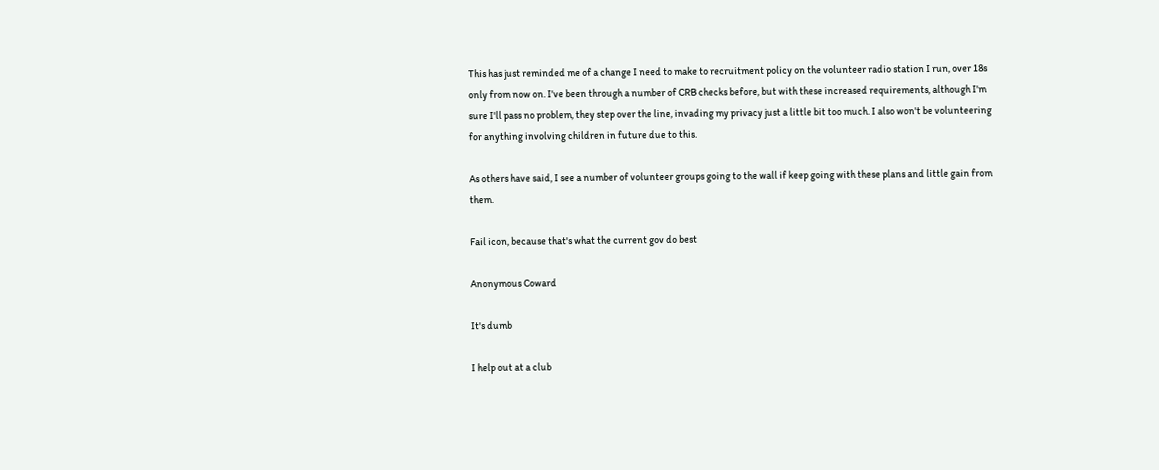This has just reminded me of a change I need to make to recruitment policy on the volunteer radio station I run, over 18s only from now on. I've been through a number of CRB checks before, but with these increased requirements, although I'm sure I'll pass no problem, they step over the line, invading my privacy just a little bit too much. I also won't be volunteering for anything involving children in future due to this.

As others have said, I see a number of volunteer groups going to the wall if keep going with these plans and little gain from them.

Fail icon, because that's what the current gov do best

Anonymous Coward

It's dumb

I help out at a club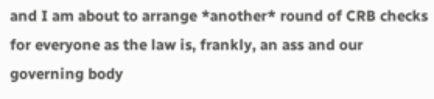and I am about to arrange *another* round of CRB checks for everyone as the law is, frankly, an ass and our governing body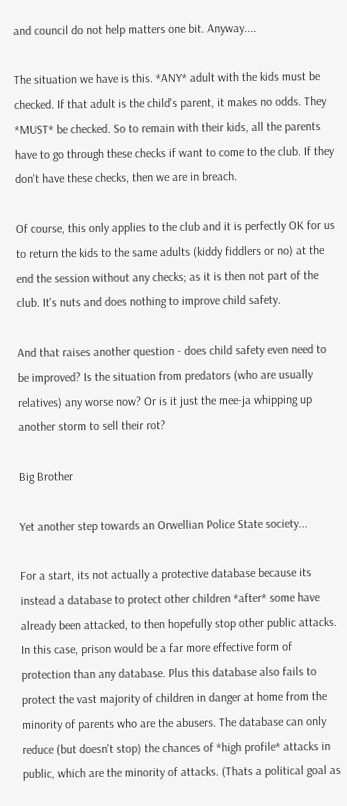and council do not help matters one bit. Anyway....

The situation we have is this. *ANY* adult with the kids must be checked. If that adult is the child's parent, it makes no odds. They *MUST* be checked. So to remain with their kids, all the parents have to go through these checks if want to come to the club. If they don't have these checks, then we are in breach.

Of course, this only applies to the club and it is perfectly OK for us to return the kids to the same adults (kiddy fiddlers or no) at the end the session without any checks; as it is then not part of the club. It's nuts and does nothing to improve child safety.

And that raises another question - does child safety even need to be improved? Is the situation from predators (who are usually relatives) any worse now? Or is it just the mee-ja whipping up another storm to sell their rot?

Big Brother

Yet another step towards an Orwellian Police State society...

For a start, its not actually a protective database because its instead a database to protect other children *after* some have already been attacked, to then hopefully stop other public attacks. In this case, prison would be a far more effective form of protection than any database. Plus this database also fails to protect the vast majority of children in danger at home from the minority of parents who are the abusers. The database can only reduce (but doesn't stop) the chances of *high profile* attacks in public, which are the minority of attacks. (Thats a political goal as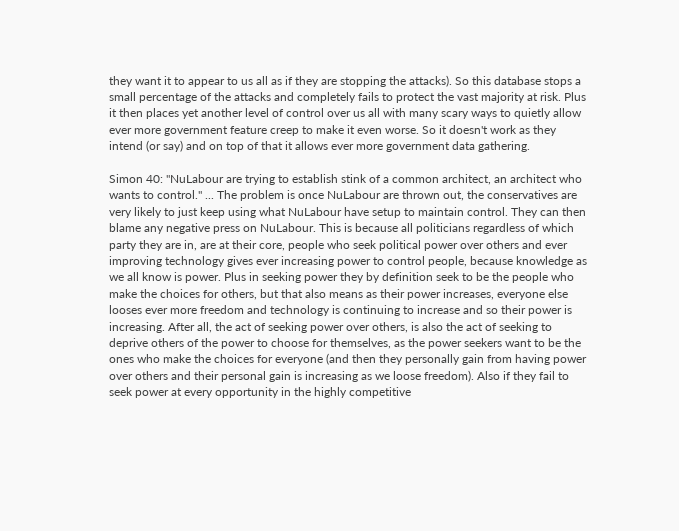they want it to appear to us all as if they are stopping the attacks). So this database stops a small percentage of the attacks and completely fails to protect the vast majority at risk. Plus it then places yet another level of control over us all with many scary ways to quietly allow ever more government feature creep to make it even worse. So it doesn't work as they intend (or say) and on top of that it allows ever more government data gathering.

Simon 40: "NuLabour are trying to establish stink of a common architect, an architect who wants to control." ... The problem is once NuLabour are thrown out, the conservatives are very likely to just keep using what NuLabour have setup to maintain control. They can then blame any negative press on NuLabour. This is because all politicians regardless of which party they are in, are at their core, people who seek political power over others and ever improving technology gives ever increasing power to control people, because knowledge as we all know is power. Plus in seeking power they by definition seek to be the people who make the choices for others, but that also means as their power increases, everyone else looses ever more freedom and technology is continuing to increase and so their power is increasing. After all, the act of seeking power over others, is also the act of seeking to deprive others of the power to choose for themselves, as the power seekers want to be the ones who make the choices for everyone (and then they personally gain from having power over others and their personal gain is increasing as we loose freedom). Also if they fail to seek power at every opportunity in the highly competitive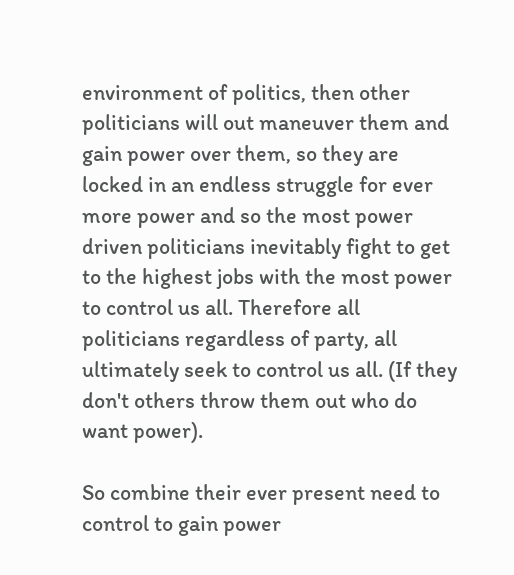environment of politics, then other politicians will out maneuver them and gain power over them, so they are locked in an endless struggle for ever more power and so the most power driven politicians inevitably fight to get to the highest jobs with the most power to control us all. Therefore all politicians regardless of party, all ultimately seek to control us all. (If they don't others throw them out who do want power).

So combine their ever present need to control to gain power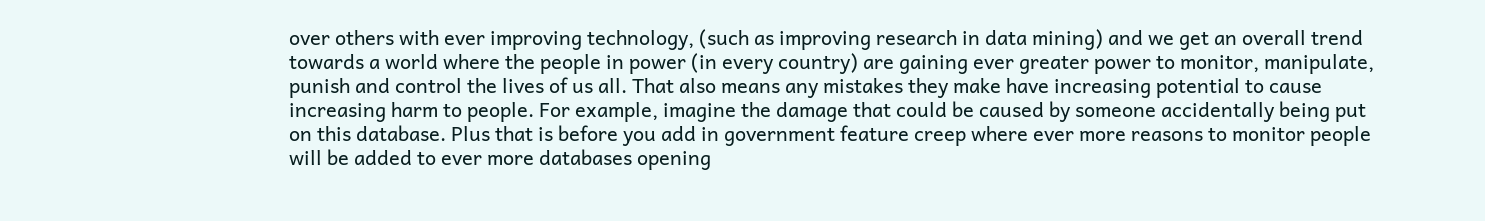over others with ever improving technology, (such as improving research in data mining) and we get an overall trend towards a world where the people in power (in every country) are gaining ever greater power to monitor, manipulate, punish and control the lives of us all. That also means any mistakes they make have increasing potential to cause increasing harm to people. For example, imagine the damage that could be caused by someone accidentally being put on this database. Plus that is before you add in government feature creep where ever more reasons to monitor people will be added to ever more databases opening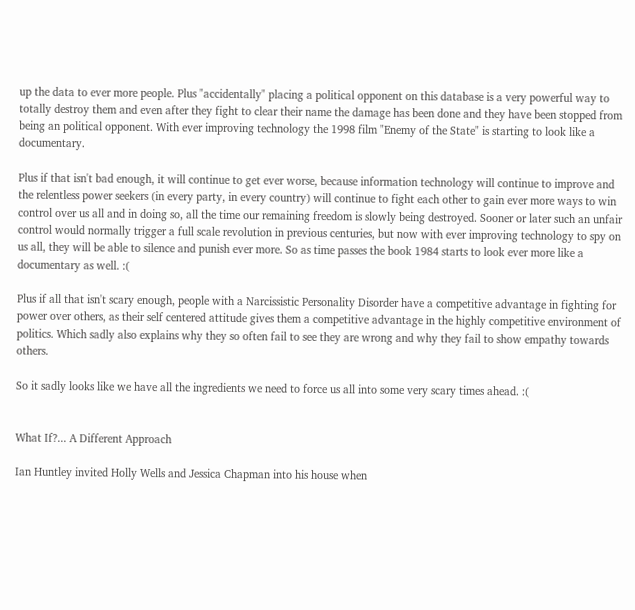up the data to ever more people. Plus "accidentally" placing a political opponent on this database is a very powerful way to totally destroy them and even after they fight to clear their name the damage has been done and they have been stopped from being an political opponent. With ever improving technology the 1998 film "Enemy of the State" is starting to look like a documentary.

Plus if that isn't bad enough, it will continue to get ever worse, because information technology will continue to improve and the relentless power seekers (in every party, in every country) will continue to fight each other to gain ever more ways to win control over us all and in doing so, all the time our remaining freedom is slowly being destroyed. Sooner or later such an unfair control would normally trigger a full scale revolution in previous centuries, but now with ever improving technology to spy on us all, they will be able to silence and punish ever more. So as time passes the book 1984 starts to look ever more like a documentary as well. :(

Plus if all that isn't scary enough, people with a Narcissistic Personality Disorder have a competitive advantage in fighting for power over others, as their self centered attitude gives them a competitive advantage in the highly competitive environment of politics. Which sadly also explains why they so often fail to see they are wrong and why they fail to show empathy towards others.

So it sadly looks like we have all the ingredients we need to force us all into some very scary times ahead. :(


What If?... A Different Approach

Ian Huntley invited Holly Wells and Jessica Chapman into his house when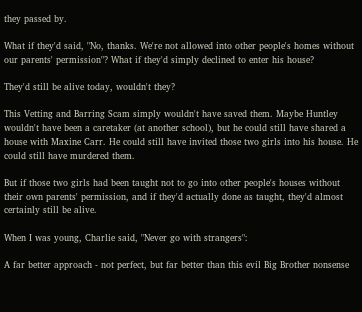they passed by.

What if they'd said, "No, thanks. We're not allowed into other people's homes without our parents' permission"? What if they'd simply declined to enter his house?

They'd still be alive today, wouldn't they?

This Vetting and Barring Scam simply wouldn't have saved them. Maybe Huntley wouldn't have been a caretaker (at another school), but he could still have shared a house with Maxine Carr. He could still have invited those two girls into his house. He could still have murdered them.

But if those two girls had been taught not to go into other people's houses without their own parents' permission, and if they'd actually done as taught, they'd almost certainly still be alive.

When I was young, Charlie said, "Never go with strangers":

A far better approach - not perfect, but far better than this evil Big Brother nonsense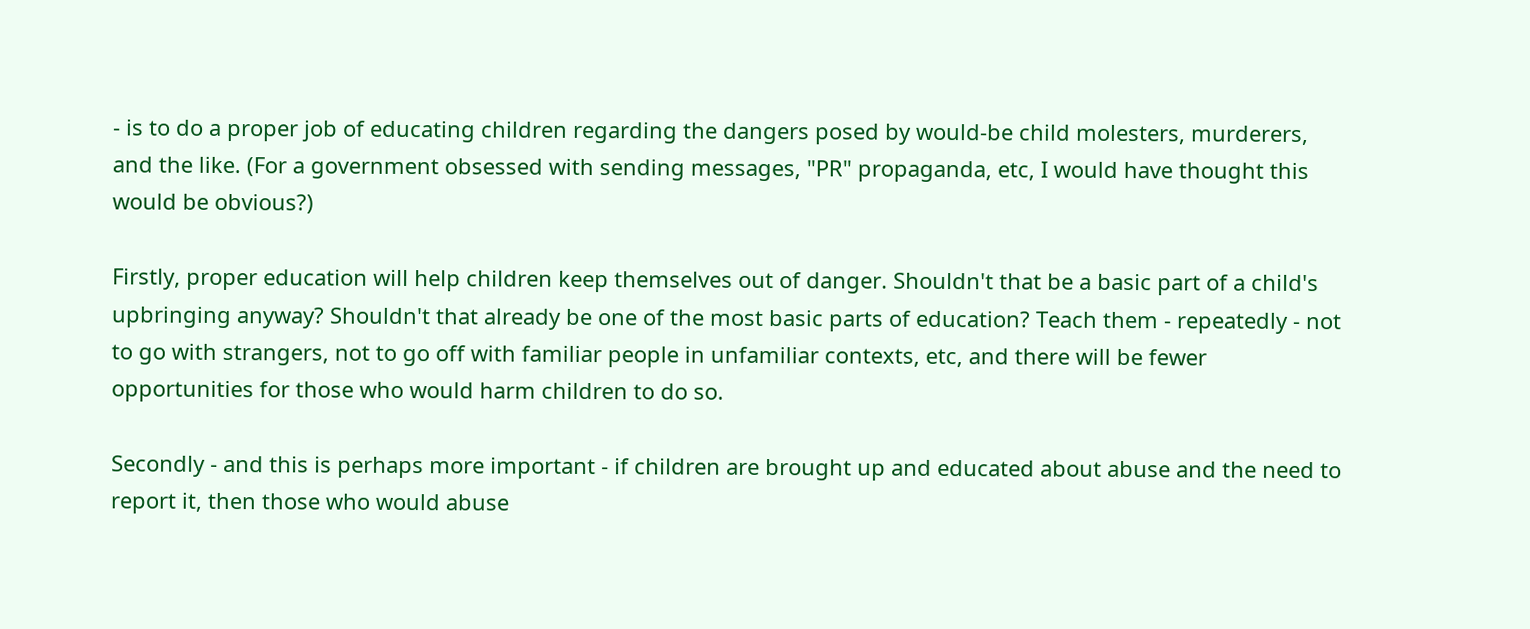- is to do a proper job of educating children regarding the dangers posed by would-be child molesters, murderers, and the like. (For a government obsessed with sending messages, "PR" propaganda, etc, I would have thought this would be obvious?)

Firstly, proper education will help children keep themselves out of danger. Shouldn't that be a basic part of a child's upbringing anyway? Shouldn't that already be one of the most basic parts of education? Teach them - repeatedly - not to go with strangers, not to go off with familiar people in unfamiliar contexts, etc, and there will be fewer opportunities for those who would harm children to do so.

Secondly - and this is perhaps more important - if children are brought up and educated about abuse and the need to report it, then those who would abuse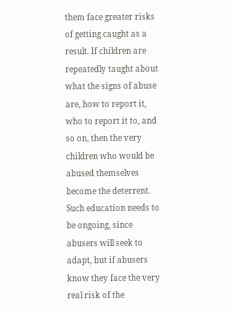them face greater risks of getting caught as a result. If children are repeatedly taught about what the signs of abuse are, how to report it, who to report it to, and so on, then the very children who would be abused themselves become the deterrent. Such education needs to be ongoing, since abusers will seek to adapt, but if abusers know they face the very real risk of the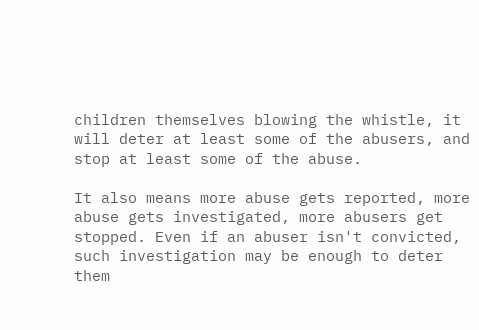children themselves blowing the whistle, it will deter at least some of the abusers, and stop at least some of the abuse.

It also means more abuse gets reported, more abuse gets investigated, more abusers get stopped. Even if an abuser isn't convicted, such investigation may be enough to deter them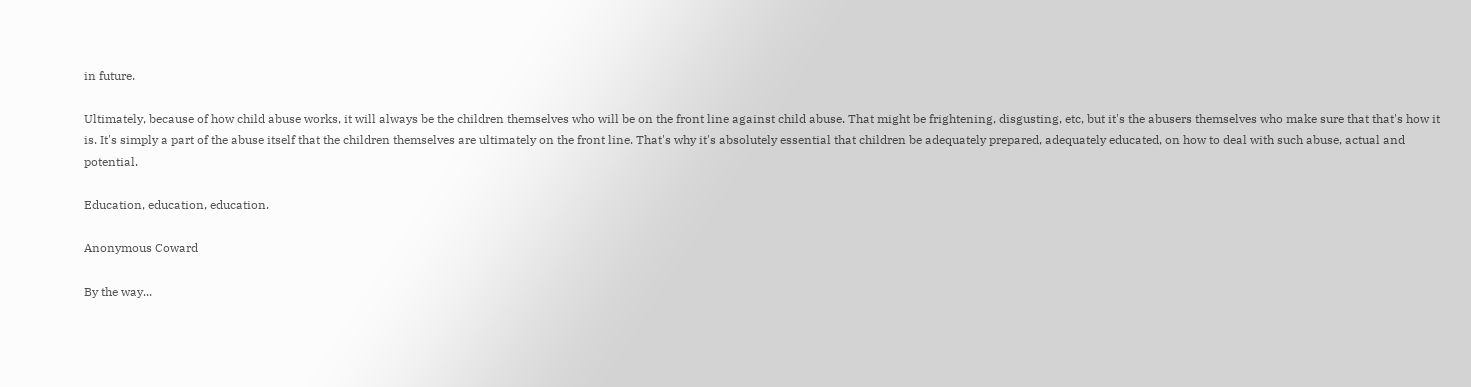in future.

Ultimately, because of how child abuse works, it will always be the children themselves who will be on the front line against child abuse. That might be frightening, disgusting, etc, but it's the abusers themselves who make sure that that's how it is. It's simply a part of the abuse itself that the children themselves are ultimately on the front line. That's why it's absolutely essential that children be adequately prepared, adequately educated, on how to deal with such abuse, actual and potential.

Education, education, education.

Anonymous Coward

By the way...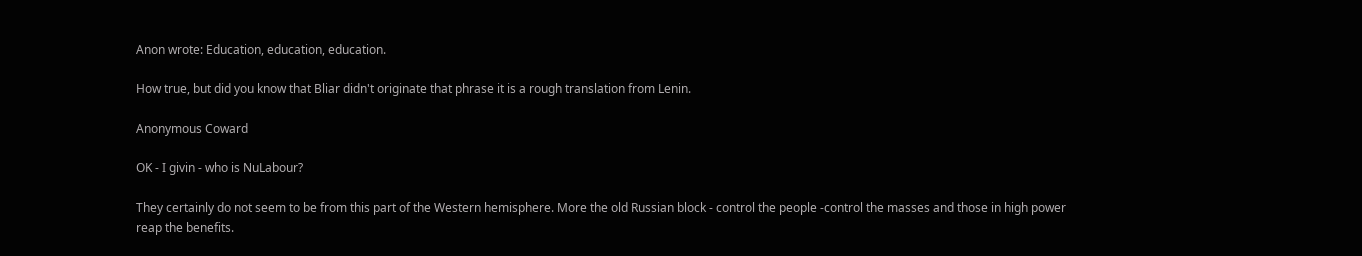Anon wrote: Education, education, education.

How true, but did you know that Bliar didn't originate that phrase it is a rough translation from Lenin.

Anonymous Coward

OK - I givin - who is NuLabour?

They certainly do not seem to be from this part of the Western hemisphere. More the old Russian block - control the people -control the masses and those in high power reap the benefits.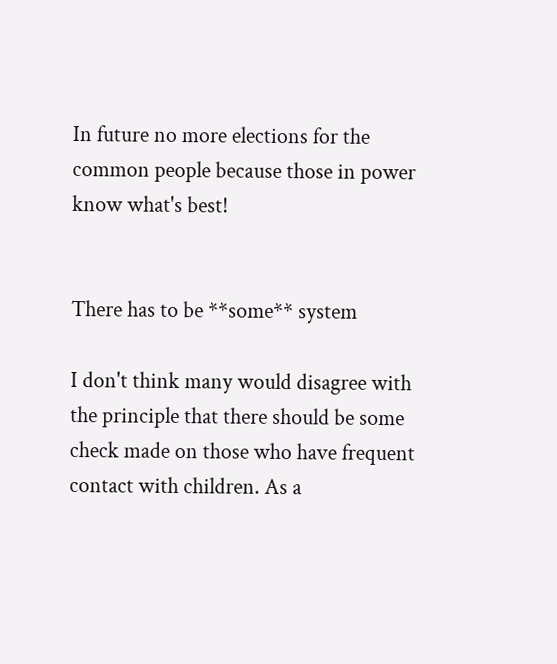In future no more elections for the common people because those in power know what's best!


There has to be **some** system

I don't think many would disagree with the principle that there should be some check made on those who have frequent contact with children. As a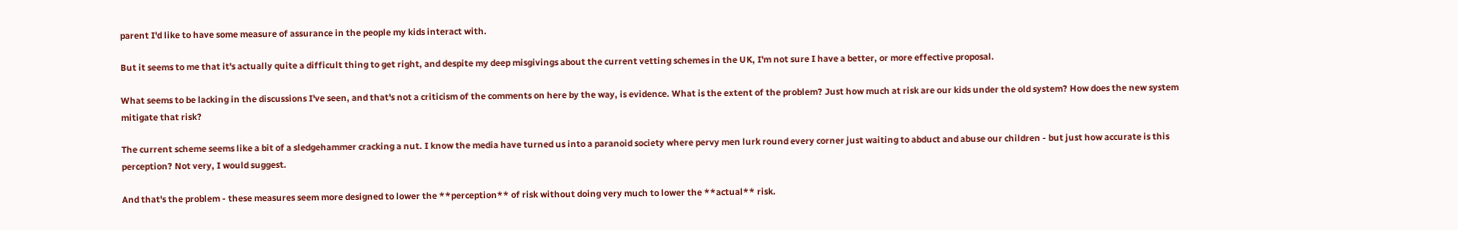parent I'd like to have some measure of assurance in the people my kids interact with.

But it seems to me that it's actually quite a difficult thing to get right, and despite my deep misgivings about the current vetting schemes in the UK, I'm not sure I have a better, or more effective proposal.

What seems to be lacking in the discussions I've seen, and that's not a criticism of the comments on here by the way, is evidence. What is the extent of the problem? Just how much at risk are our kids under the old system? How does the new system mitigate that risk?

The current scheme seems like a bit of a sledgehammer cracking a nut. I know the media have turned us into a paranoid society where pervy men lurk round every corner just waiting to abduct and abuse our children - but just how accurate is this perception? Not very, I would suggest.

And that's the problem - these measures seem more designed to lower the **perception** of risk without doing very much to lower the **actual** risk.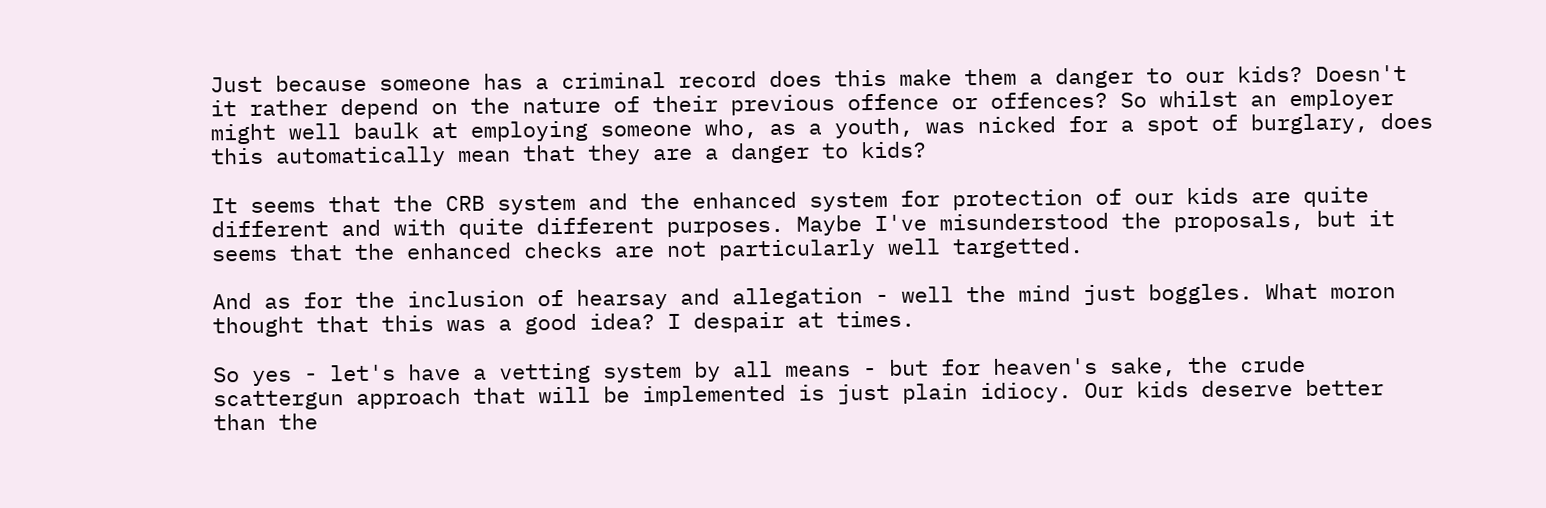Just because someone has a criminal record does this make them a danger to our kids? Doesn't it rather depend on the nature of their previous offence or offences? So whilst an employer might well baulk at employing someone who, as a youth, was nicked for a spot of burglary, does this automatically mean that they are a danger to kids?

It seems that the CRB system and the enhanced system for protection of our kids are quite different and with quite different purposes. Maybe I've misunderstood the proposals, but it seems that the enhanced checks are not particularly well targetted.

And as for the inclusion of hearsay and allegation - well the mind just boggles. What moron thought that this was a good idea? I despair at times.

So yes - let's have a vetting system by all means - but for heaven's sake, the crude scattergun approach that will be implemented is just plain idiocy. Our kids deserve better than the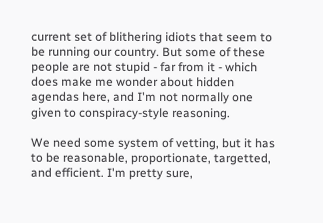current set of blithering idiots that seem to be running our country. But some of these people are not stupid - far from it - which does make me wonder about hidden agendas here, and I'm not normally one given to conspiracy-style reasoning.

We need some system of vetting, but it has to be reasonable, proportionate, targetted, and efficient. I'm pretty sure,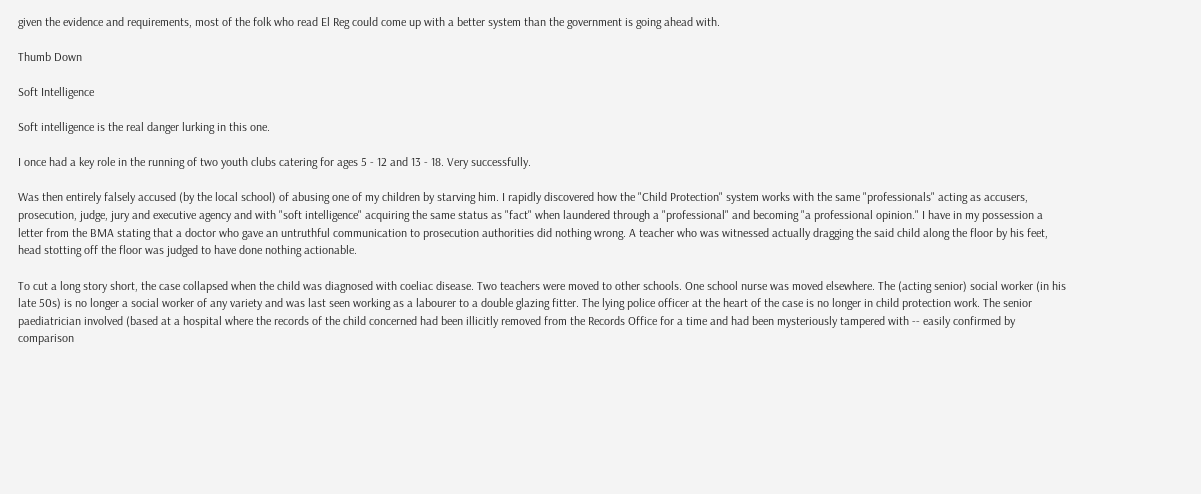given the evidence and requirements, most of the folk who read El Reg could come up with a better system than the government is going ahead with.

Thumb Down

Soft Intelligence

Soft intelligence is the real danger lurking in this one.

I once had a key role in the running of two youth clubs catering for ages 5 - 12 and 13 - 18. Very successfully.

Was then entirely falsely accused (by the local school) of abusing one of my children by starving him. I rapidly discovered how the "Child Protection" system works with the same "professionals" acting as accusers, prosecution, judge, jury and executive agency and with "soft intelligence" acquiring the same status as "fact" when laundered through a "professional" and becoming "a professional opinion." I have in my possession a letter from the BMA stating that a doctor who gave an untruthful communication to prosecution authorities did nothing wrong. A teacher who was witnessed actually dragging the said child along the floor by his feet, head stotting off the floor was judged to have done nothing actionable.

To cut a long story short, the case collapsed when the child was diagnosed with coeliac disease. Two teachers were moved to other schools. One school nurse was moved elsewhere. The (acting senior) social worker (in his late 50s) is no longer a social worker of any variety and was last seen working as a labourer to a double glazing fitter. The lying police officer at the heart of the case is no longer in child protection work. The senior paediatrician involved (based at a hospital where the records of the child concerned had been illicitly removed from the Records Office for a time and had been mysteriously tampered with -- easily confirmed by comparison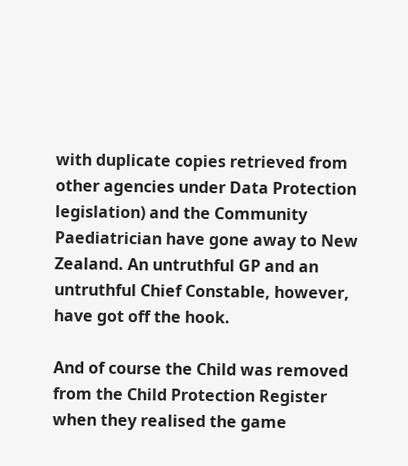with duplicate copies retrieved from other agencies under Data Protection legislation) and the Community Paediatrician have gone away to New Zealand. An untruthful GP and an untruthful Chief Constable, however, have got off the hook.

And of course the Child was removed from the Child Protection Register when they realised the game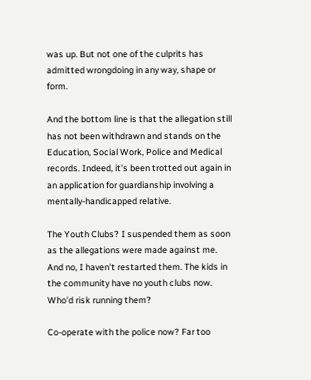was up. But not one of the culprits has admitted wrongdoing in any way, shape or form.

And the bottom line is that the allegation still has not been withdrawn and stands on the Education, Social Work, Police and Medical records. Indeed, it's been trotted out again in an application for guardianship involving a mentally-handicapped relative.

The Youth Clubs? I suspended them as soon as the allegations were made against me. And no, I haven't restarted them. The kids in the community have no youth clubs now. Who'd risk running them?

Co-operate with the police now? Far too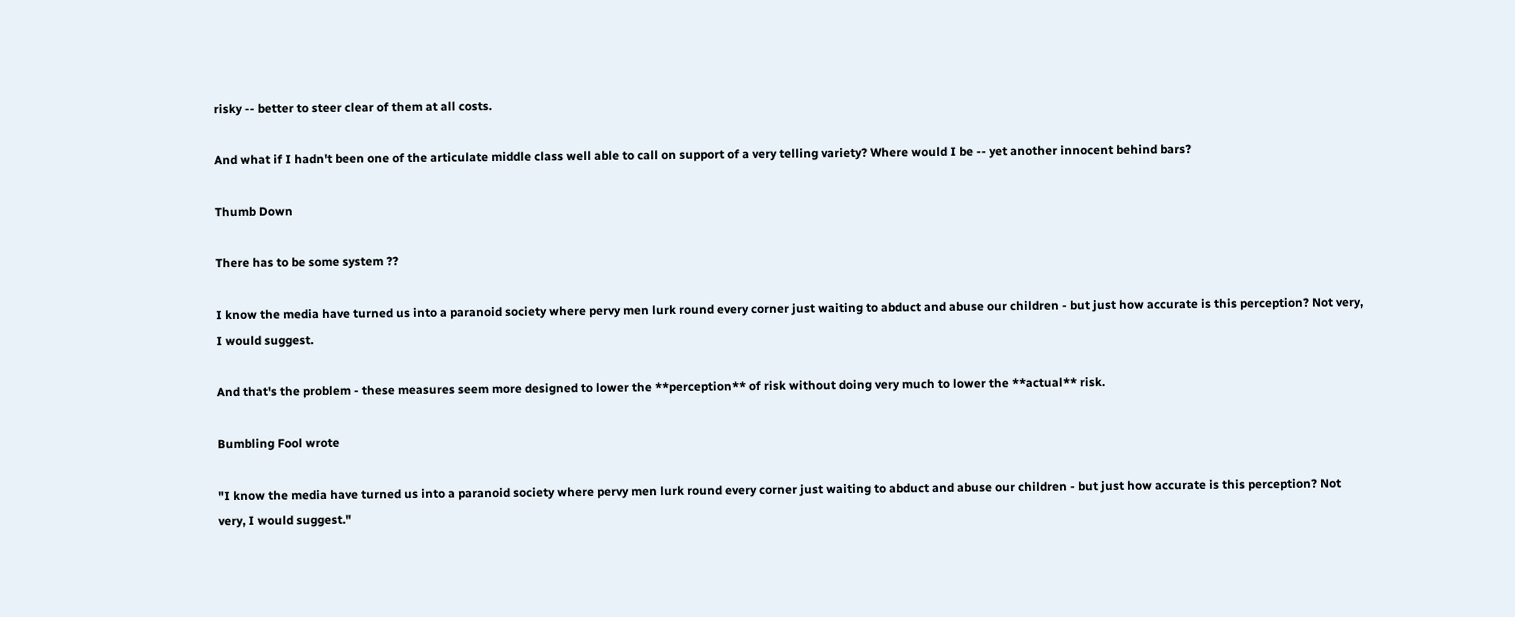risky -- better to steer clear of them at all costs.

And what if I hadn't been one of the articulate middle class well able to call on support of a very telling variety? Where would I be -- yet another innocent behind bars?

Thumb Down

There has to be some system ??

I know the media have turned us into a paranoid society where pervy men lurk round every corner just waiting to abduct and abuse our children - but just how accurate is this perception? Not very, I would suggest.

And that's the problem - these measures seem more designed to lower the **perception** of risk without doing very much to lower the **actual** risk.

Bumbling Fool wrote

"I know the media have turned us into a paranoid society where pervy men lurk round every corner just waiting to abduct and abuse our children - but just how accurate is this perception? Not very, I would suggest."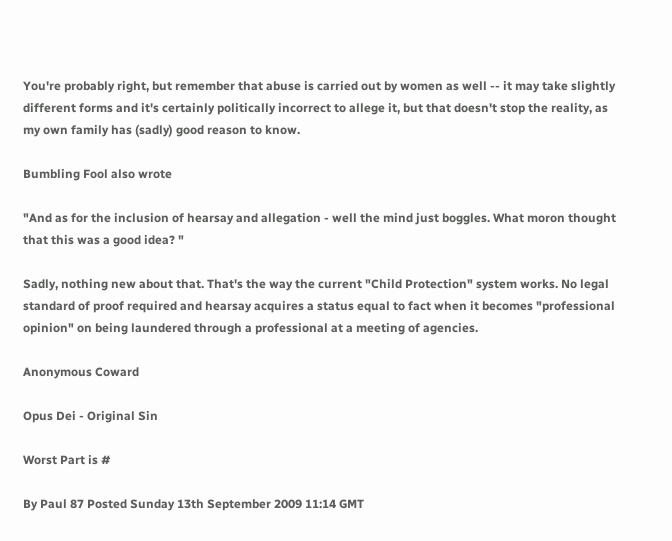You're probably right, but remember that abuse is carried out by women as well -- it may take slightly different forms and it's certainly politically incorrect to allege it, but that doesn't stop the reality, as my own family has (sadly) good reason to know.

Bumbling Fool also wrote

"And as for the inclusion of hearsay and allegation - well the mind just boggles. What moron thought that this was a good idea? "

Sadly, nothing new about that. That's the way the current "Child Protection" system works. No legal standard of proof required and hearsay acquires a status equal to fact when it becomes "professional opinion" on being laundered through a professional at a meeting of agencies.

Anonymous Coward

Opus Dei - Original Sin

Worst Part is #

By Paul 87 Posted Sunday 13th September 2009 11:14 GMT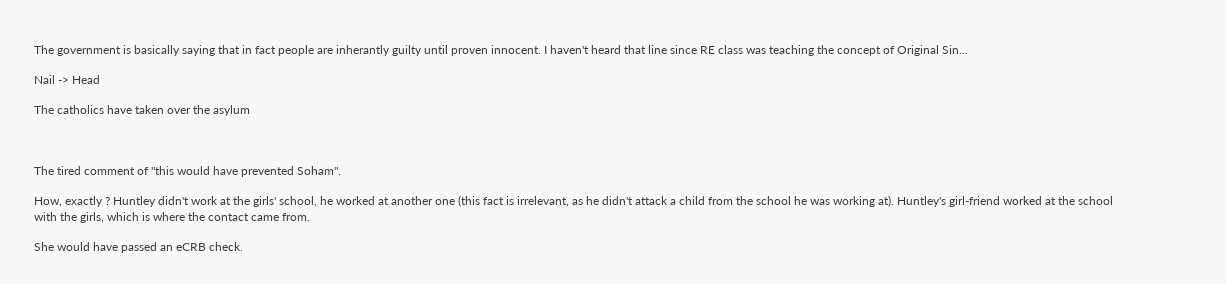The government is basically saying that in fact people are inherantly guilty until proven innocent. I haven't heard that line since RE class was teaching the concept of Original Sin...

Nail -> Head

The catholics have taken over the asylum



The tired comment of "this would have prevented Soham".

How, exactly ? Huntley didn't work at the girls' school, he worked at another one (this fact is irrelevant, as he didn't attack a child from the school he was working at). Huntley's girl-friend worked at the school with the girls, which is where the contact came from.

She would have passed an eCRB check.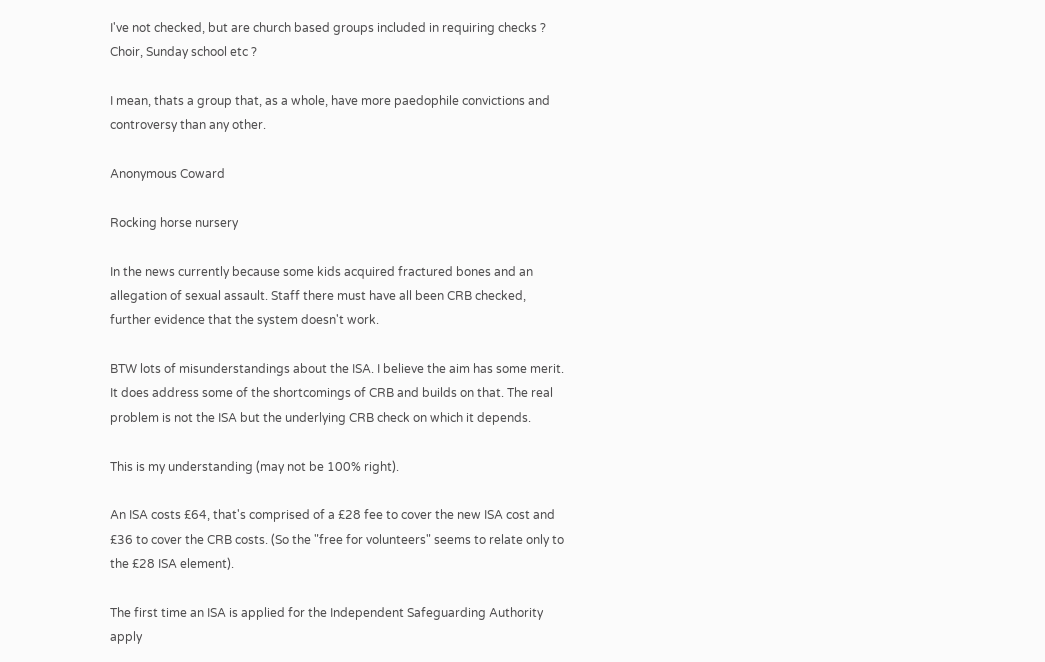I've not checked, but are church based groups included in requiring checks ? Choir, Sunday school etc ?

I mean, thats a group that, as a whole, have more paedophile convictions and controversy than any other.

Anonymous Coward

Rocking horse nursery

In the news currently because some kids acquired fractured bones and an allegation of sexual assault. Staff there must have all been CRB checked, further evidence that the system doesn't work.

BTW lots of misunderstandings about the ISA. I believe the aim has some merit. It does address some of the shortcomings of CRB and builds on that. The real problem is not the ISA but the underlying CRB check on which it depends.

This is my understanding (may not be 100% right).

An ISA costs £64, that's comprised of a £28 fee to cover the new ISA cost and £36 to cover the CRB costs. (So the "free for volunteers" seems to relate only to the £28 ISA element).

The first time an ISA is applied for the Independent Safeguarding Authority apply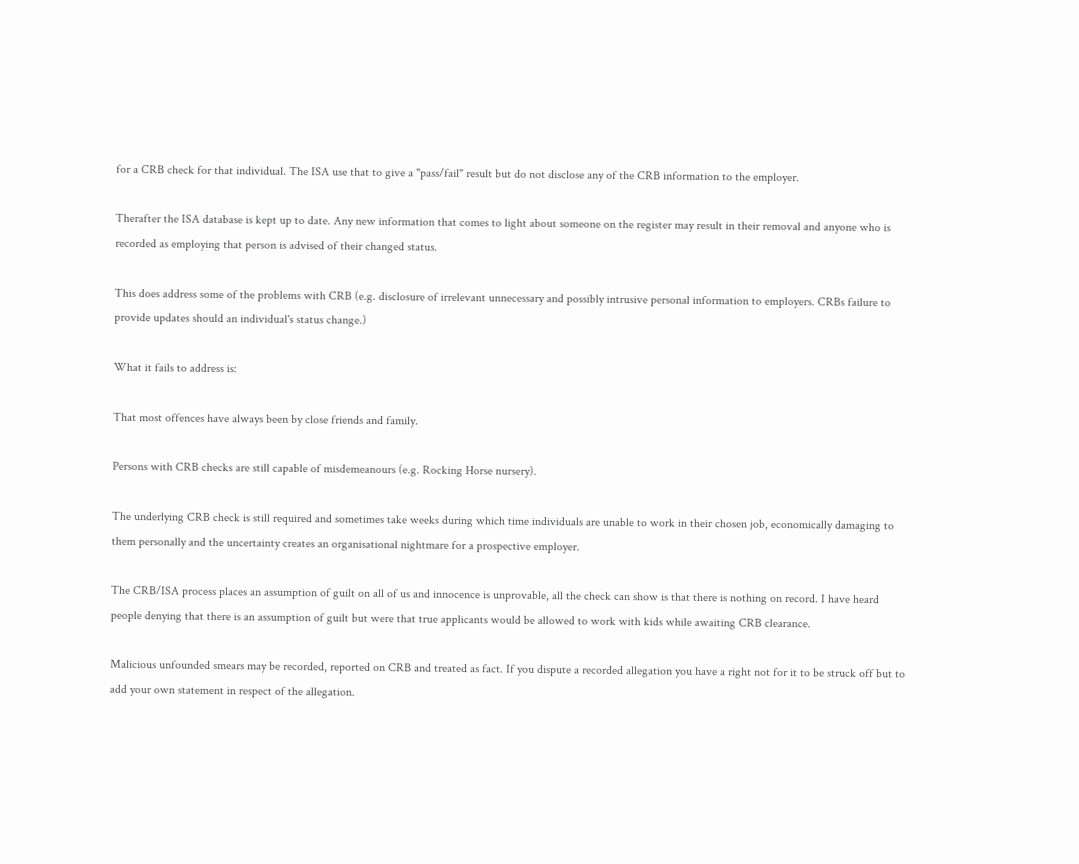for a CRB check for that individual. The ISA use that to give a "pass/fail" result but do not disclose any of the CRB information to the employer.

Therafter the ISA database is kept up to date. Any new information that comes to light about someone on the register may result in their removal and anyone who is recorded as employing that person is advised of their changed status.

This does address some of the problems with CRB (e.g. disclosure of irrelevant unnecessary and possibly intrusive personal information to employers. CRBs failure to provide updates should an individual's status change.)

What it fails to address is:

That most offences have always been by close friends and family.

Persons with CRB checks are still capable of misdemeanours (e.g. Rocking Horse nursery).

The underlying CRB check is still required and sometimes take weeks during which time individuals are unable to work in their chosen job, economically damaging to them personally and the uncertainty creates an organisational nightmare for a prospective employer.

The CRB/ISA process places an assumption of guilt on all of us and innocence is unprovable, all the check can show is that there is nothing on record. I have heard people denying that there is an assumption of guilt but were that true applicants would be allowed to work with kids while awaiting CRB clearance.

Malicious unfounded smears may be recorded, reported on CRB and treated as fact. If you dispute a recorded allegation you have a right not for it to be struck off but to add your own statement in respect of the allegation.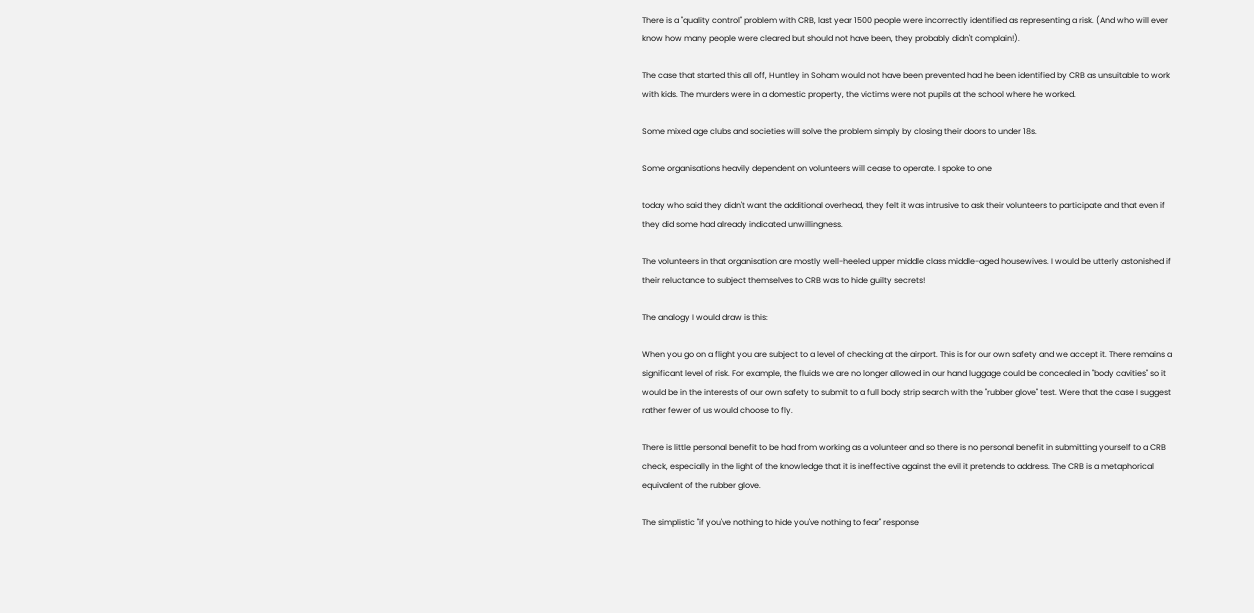There is a "quality control" problem with CRB, last year 1500 people were incorrectly identified as representing a risk. (And who will ever know how many people were cleared but should not have been, they probably didn't complain!).

The case that started this all off, Huntley in Soham would not have been prevented had he been identified by CRB as unsuitable to work with kids. The murders were in a domestic property, the victims were not pupils at the school where he worked.

Some mixed age clubs and societies will solve the problem simply by closing their doors to under 18s.

Some organisations heavily dependent on volunteers will cease to operate. I spoke to one

today who said they didn't want the additional overhead, they felt it was intrusive to ask their volunteers to participate and that even if they did some had already indicated unwillingness.

The volunteers in that organisation are mostly well-heeled upper middle class middle-aged housewives. I would be utterly astonished if their reluctance to subject themselves to CRB was to hide guilty secrets!

The analogy I would draw is this:

When you go on a flight you are subject to a level of checking at the airport. This is for our own safety and we accept it. There remains a significant level of risk. For example, the fluids we are no longer allowed in our hand luggage could be concealed in "body cavities" so it would be in the interests of our own safety to submit to a full body strip search with the "rubber glove" test. Were that the case I suggest rather fewer of us would choose to fly.

There is little personal benefit to be had from working as a volunteer and so there is no personal benefit in submitting yourself to a CRB check, especially in the light of the knowledge that it is ineffective against the evil it pretends to address. The CRB is a metaphorical equivalent of the rubber glove.

The simplistic "if you've nothing to hide you've nothing to fear" response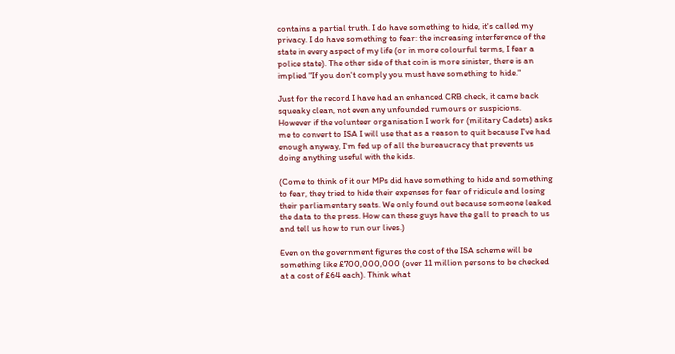contains a partial truth. I do have something to hide, it's called my privacy. I do have something to fear: the increasing interference of the state in every aspect of my life (or in more colourful terms, I fear a police state). The other side of that coin is more sinister, there is an implied "If you don't comply you must have something to hide."

Just for the record I have had an enhanced CRB check, it came back squeaky clean, not even any unfounded rumours or suspicions. However if the volunteer organisation I work for (military Cadets) asks me to convert to ISA I will use that as a reason to quit because I've had enough anyway, I'm fed up of all the bureaucracy that prevents us doing anything useful with the kids.

(Come to think of it our MPs did have something to hide and something to fear, they tried to hide their expenses for fear of ridicule and losing their parliamentary seats. We only found out because someone leaked the data to the press. How can these guys have the gall to preach to us and tell us how to run our lives.)

Even on the government figures the cost of the ISA scheme will be something like £700,000,000 (over 11 million persons to be checked at a cost of £64 each). Think what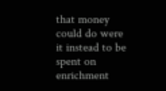that money could do were it instead to be spent on enrichment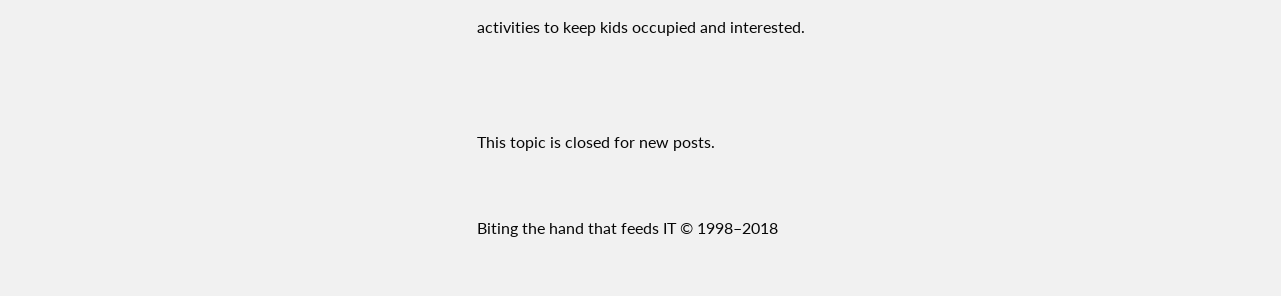activities to keep kids occupied and interested.



This topic is closed for new posts.


Biting the hand that feeds IT © 1998–2018